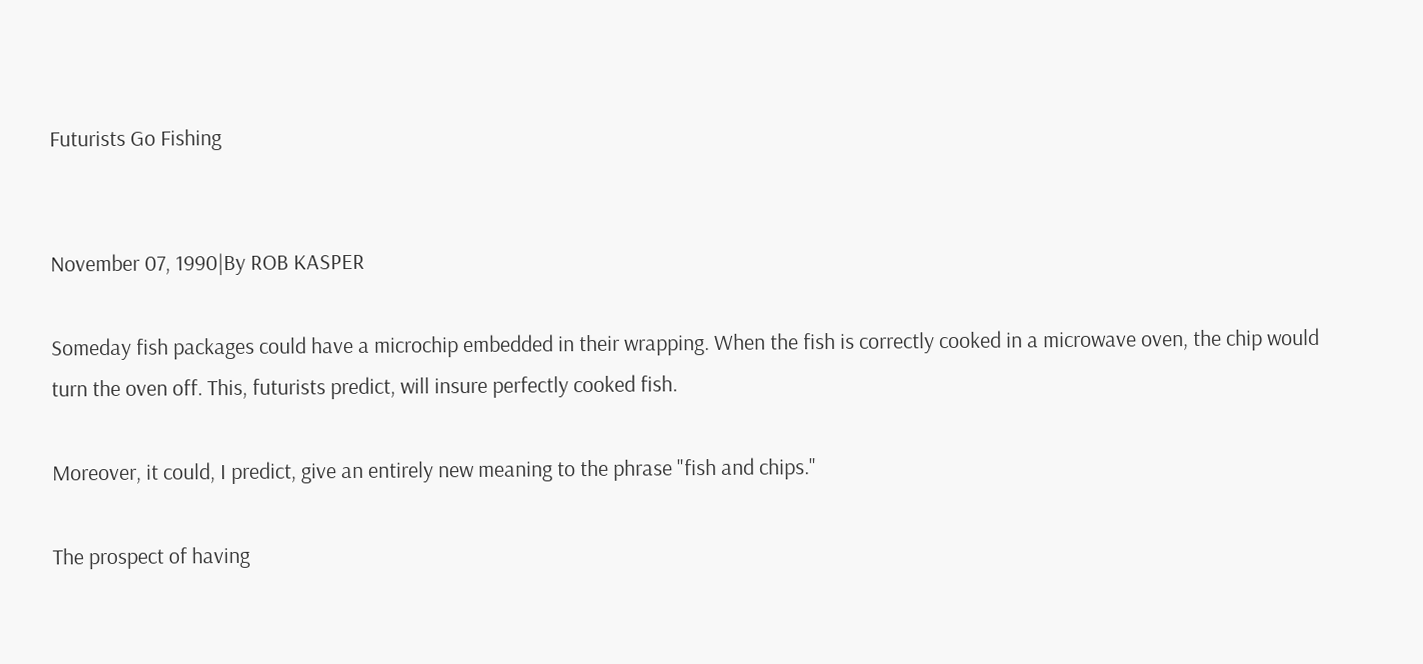Futurists Go Fishing


November 07, 1990|By ROB KASPER

Someday fish packages could have a microchip embedded in their wrapping. When the fish is correctly cooked in a microwave oven, the chip would turn the oven off. This, futurists predict, will insure perfectly cooked fish.

Moreover, it could, I predict, give an entirely new meaning to the phrase "fish and chips."

The prospect of having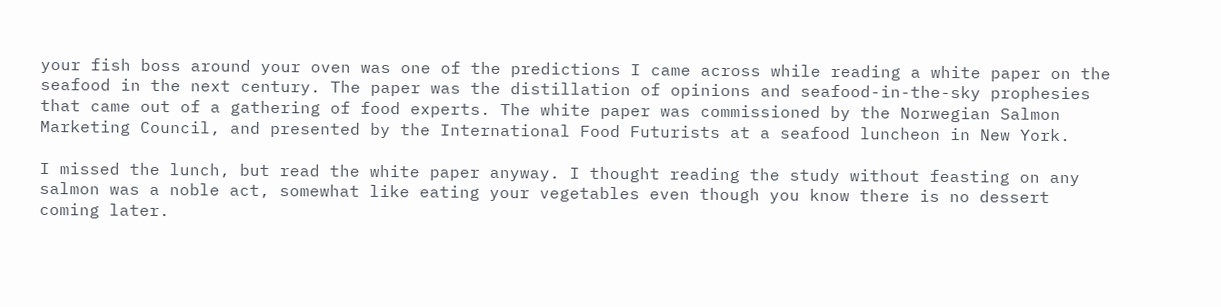your fish boss around your oven was one of the predictions I came across while reading a white paper on the seafood in the next century. The paper was the distillation of opinions and seafood-in-the-sky prophesies that came out of a gathering of food experts. The white paper was commissioned by the Norwegian Salmon Marketing Council, and presented by the International Food Futurists at a seafood luncheon in New York.

I missed the lunch, but read the white paper anyway. I thought reading the study without feasting on any salmon was a noble act, somewhat like eating your vegetables even though you know there is no dessert coming later.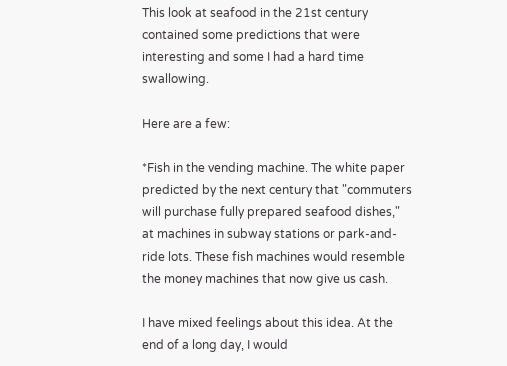This look at seafood in the 21st century contained some predictions that were interesting and some I had a hard time swallowing.

Here are a few:

*Fish in the vending machine. The white paper predicted by the next century that "commuters will purchase fully prepared seafood dishes," at machines in subway stations or park-and-ride lots. These fish machines would resemble the money machines that now give us cash.

I have mixed feelings about this idea. At the end of a long day, I would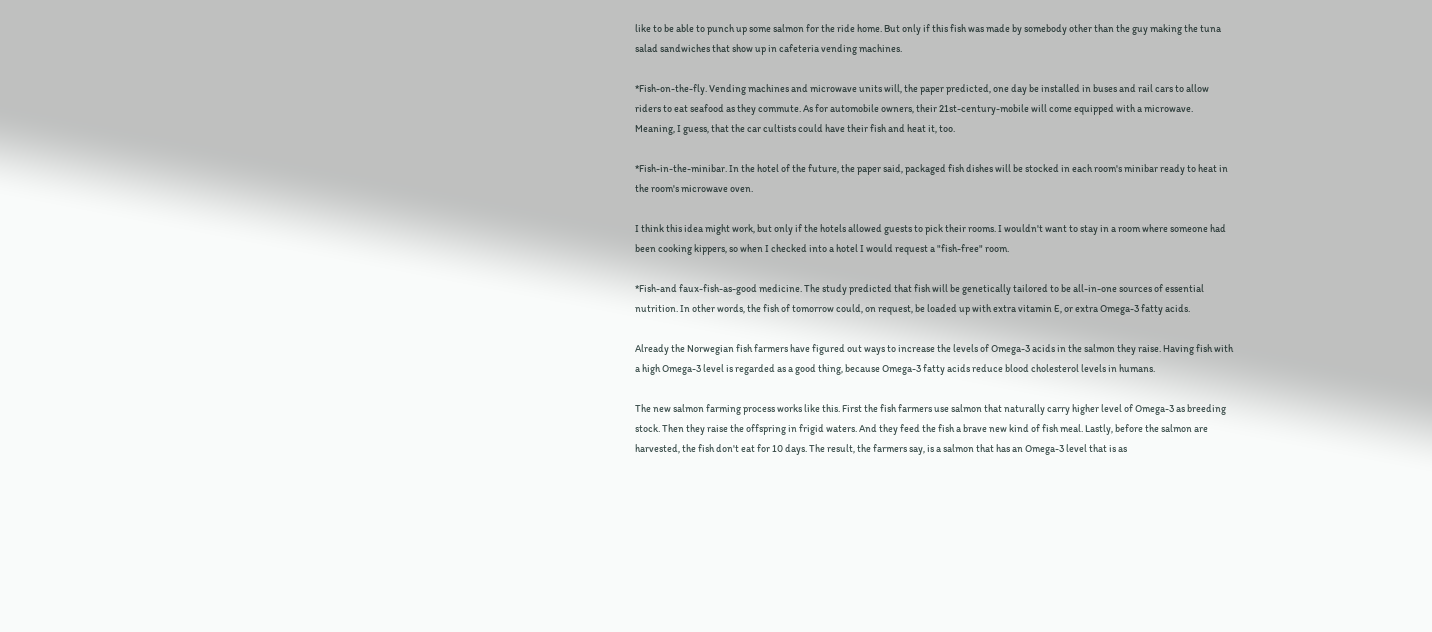like to be able to punch up some salmon for the ride home. But only if this fish was made by somebody other than the guy making the tuna salad sandwiches that show up in cafeteria vending machines.

*Fish-on-the-fly. Vending machines and microwave units will, the paper predicted, one day be installed in buses and rail cars to allow riders to eat seafood as they commute. As for automobile owners, their 21st-century-mobile will come equipped with a microwave. Meaning, I guess, that the car cultists could have their fish and heat it, too.

*Fish-in-the-minibar. In the hotel of the future, the paper said, packaged fish dishes will be stocked in each room's minibar ready to heat in the room's microwave oven.

I think this idea might work, but only if the hotels allowed guests to pick their rooms. I wouldn't want to stay in a room where someone had been cooking kippers, so when I checked into a hotel I would request a "fish-free" room.

*Fish-and faux-fish-as-good medicine. The study predicted that fish will be genetically tailored to be all-in-one sources of essential nutrition. In other words, the fish of tomorrow could, on request, be loaded up with extra vitamin E, or extra Omega-3 fatty acids.

Already the Norwegian fish farmers have figured out ways to increase the levels of Omega-3 acids in the salmon they raise. Having fish with a high Omega-3 level is regarded as a good thing, because Omega-3 fatty acids reduce blood cholesterol levels in humans.

The new salmon farming process works like this. First the fish farmers use salmon that naturally carry higher level of Omega-3 as breeding stock. Then they raise the offspring in frigid waters. And they feed the fish a brave new kind of fish meal. Lastly, before the salmon are harvested, the fish don't eat for 10 days. The result, the farmers say, is a salmon that has an Omega-3 level that is as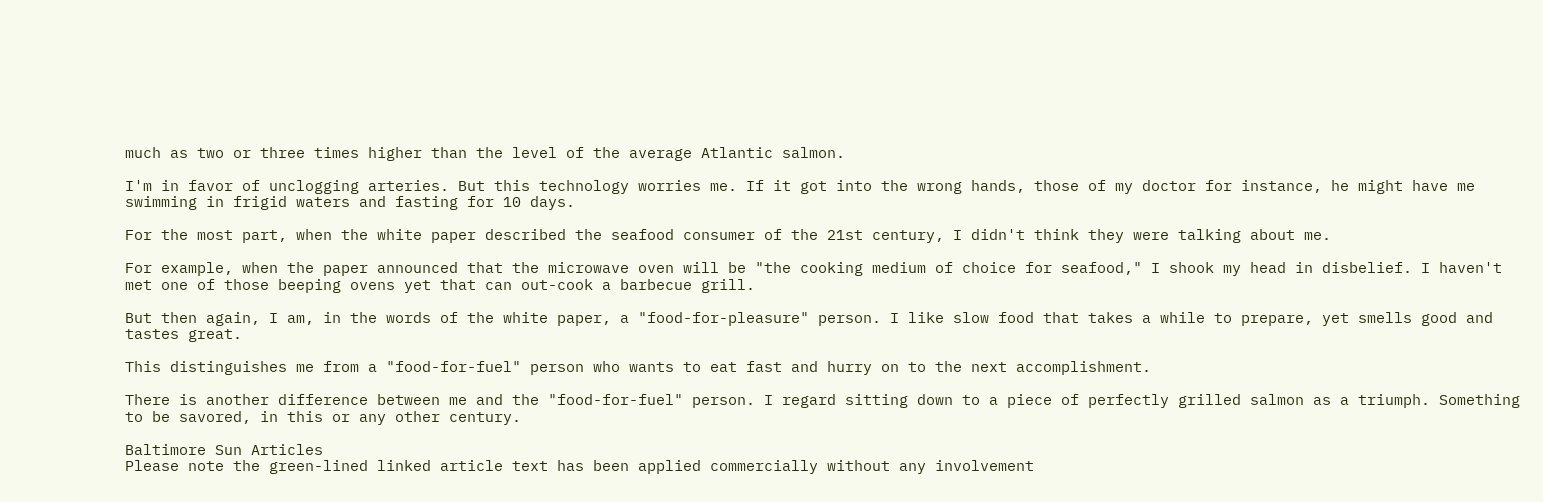much as two or three times higher than the level of the average Atlantic salmon.

I'm in favor of unclogging arteries. But this technology worries me. If it got into the wrong hands, those of my doctor for instance, he might have me swimming in frigid waters and fasting for 10 days.

For the most part, when the white paper described the seafood consumer of the 21st century, I didn't think they were talking about me.

For example, when the paper announced that the microwave oven will be "the cooking medium of choice for seafood," I shook my head in disbelief. I haven't met one of those beeping ovens yet that can out-cook a barbecue grill.

But then again, I am, in the words of the white paper, a "food-for-pleasure" person. I like slow food that takes a while to prepare, yet smells good and tastes great.

This distinguishes me from a "food-for-fuel" person who wants to eat fast and hurry on to the next accomplishment.

There is another difference between me and the "food-for-fuel" person. I regard sitting down to a piece of perfectly grilled salmon as a triumph. Something to be savored, in this or any other century.

Baltimore Sun Articles
Please note the green-lined linked article text has been applied commercially without any involvement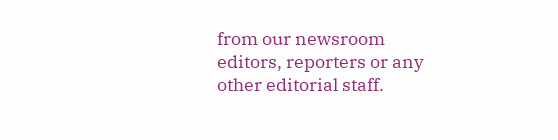from our newsroom editors, reporters or any other editorial staff.